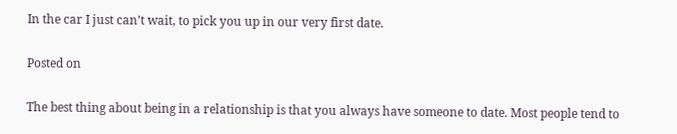In the car I just can’t wait, to pick you up in our very first date.

Posted on

The best thing about being in a relationship is that you always have someone to date. Most people tend to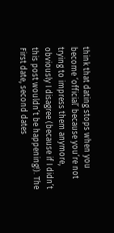think that dating stops when you become ‘official’ because you’re not trying to impress them anymore, obviously I disagree (because if I didn’t this post wouldn’t be happening!). The First date, second dates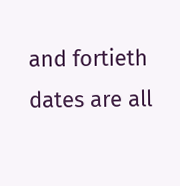and fortieth dates are all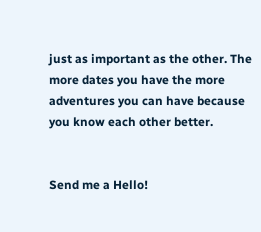just as important as the other. The more dates you have the more adventures you can have because you know each other better.


Send me a Hello!